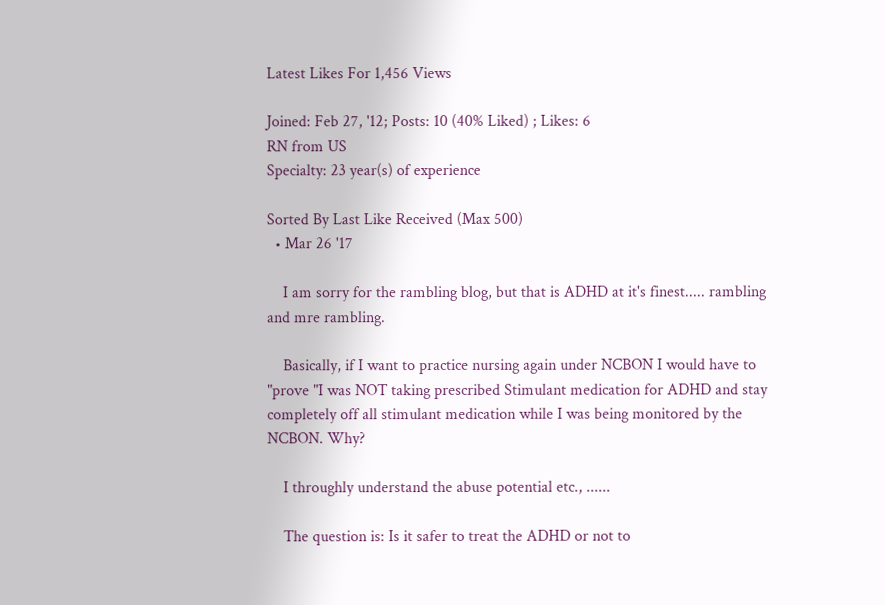Latest Likes For 1,456 Views

Joined: Feb 27, '12; Posts: 10 (40% Liked) ; Likes: 6
RN from US
Specialty: 23 year(s) of experience

Sorted By Last Like Received (Max 500)
  • Mar 26 '17

    I am sorry for the rambling blog, but that is ADHD at it's finest..... rambling and mre rambling.

    Basically, if I want to practice nursing again under NCBON I would have to "prove "I was NOT taking prescribed Stimulant medication for ADHD and stay completely off all stimulant medication while I was being monitored by the NCBON. Why?

    I throughly understand the abuse potential etc., ......

    The question is: Is it safer to treat the ADHD or not to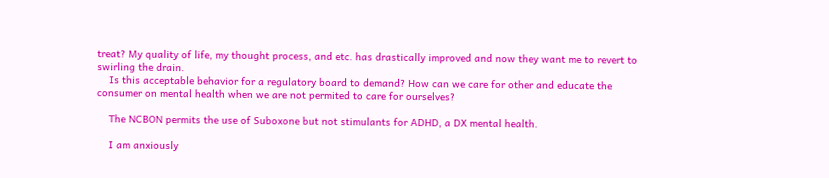treat? My quality of life, my thought process, and etc. has drastically improved and now they want me to revert to swirling the drain.
    Is this acceptable behavior for a regulatory board to demand? How can we care for other and educate the consumer on mental health when we are not permited to care for ourselves?

    The NCBON permits the use of Suboxone but not stimulants for ADHD, a DX mental health.

    I am anxiously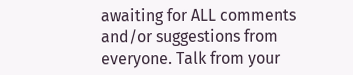awaiting for ALL comments and/or suggestions from everyone. Talk from your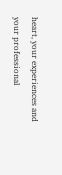heart, your experiences and your professional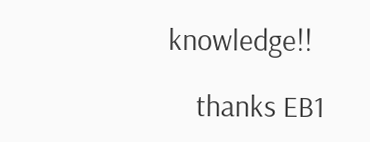knowledge!!

    thanks EB1